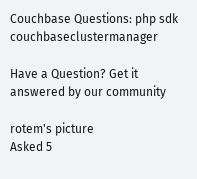Couchbase Questions: php sdk couchbaseclustermanager

Have a Question? Get it answered by our community

rotem's picture
Asked 5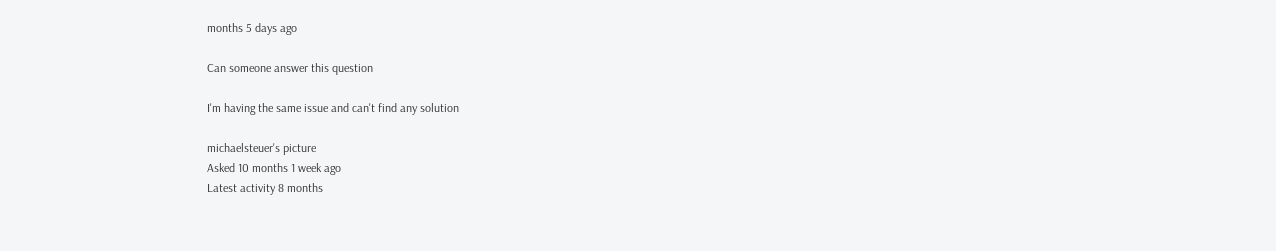months 5 days ago

Can someone answer this question

I'm having the same issue and can't find any solution

michaelsteuer's picture
Asked 10 months 1 week ago
Latest activity 8 months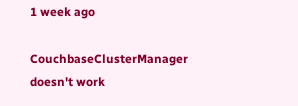1 week ago

CouchbaseClusterManager doesn't work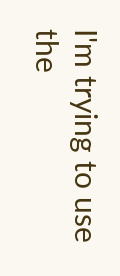I'm trying to use the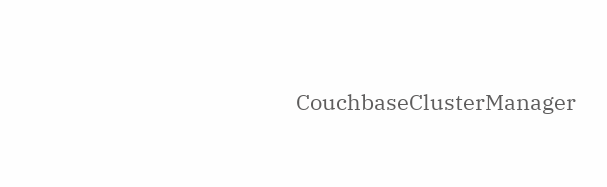CouchbaseClusterManager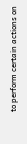to perform certain actions on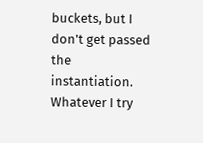buckets, but I don't get passed the instantiation. Whatever I try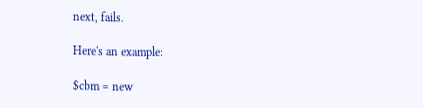next, fails.

Here's an example:

$cbm = new